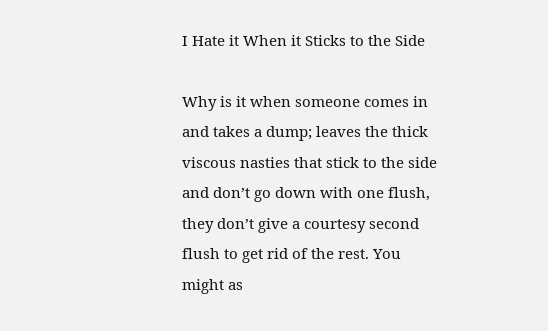I Hate it When it Sticks to the Side

Why is it when someone comes in and takes a dump; leaves the thick viscous nasties that stick to the side and don’t go down with one flush, they don’t give a courtesy second flush to get rid of the rest. You might as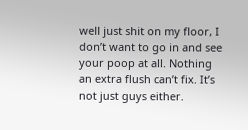well just shit on my floor, I don’t want to go in and see your poop at all. Nothing an extra flush can’t fix. It’s not just guys either.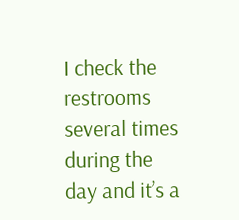I check the restrooms several times during the day and it’s a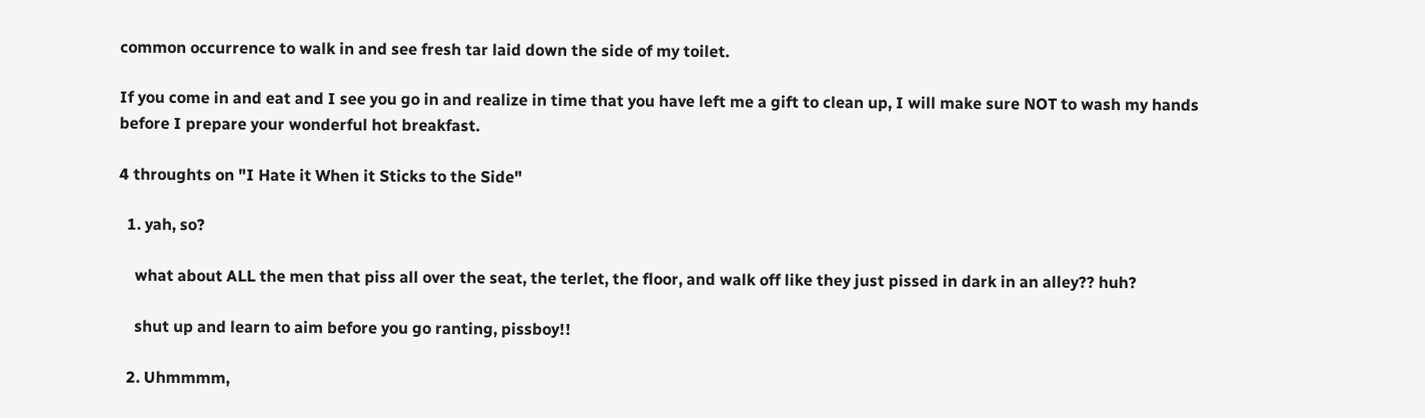common occurrence to walk in and see fresh tar laid down the side of my toilet.

If you come in and eat and I see you go in and realize in time that you have left me a gift to clean up, I will make sure NOT to wash my hands before I prepare your wonderful hot breakfast.

4 throughts on "I Hate it When it Sticks to the Side"

  1. yah, so?

    what about ALL the men that piss all over the seat, the terlet, the floor, and walk off like they just pissed in dark in an alley?? huh?

    shut up and learn to aim before you go ranting, pissboy!!

  2. Uhmmmm,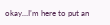okay…I’m here to put an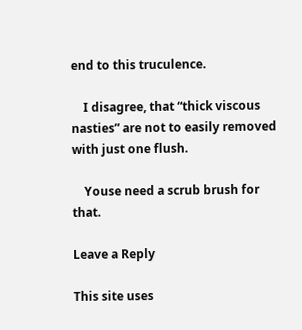end to this truculence.

    I disagree, that “thick viscous nasties” are not to easily removed with just one flush.

    Youse need a scrub brush for that.

Leave a Reply

This site uses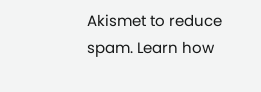Akismet to reduce spam. Learn how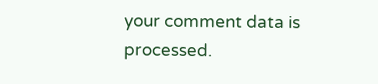your comment data is processed.